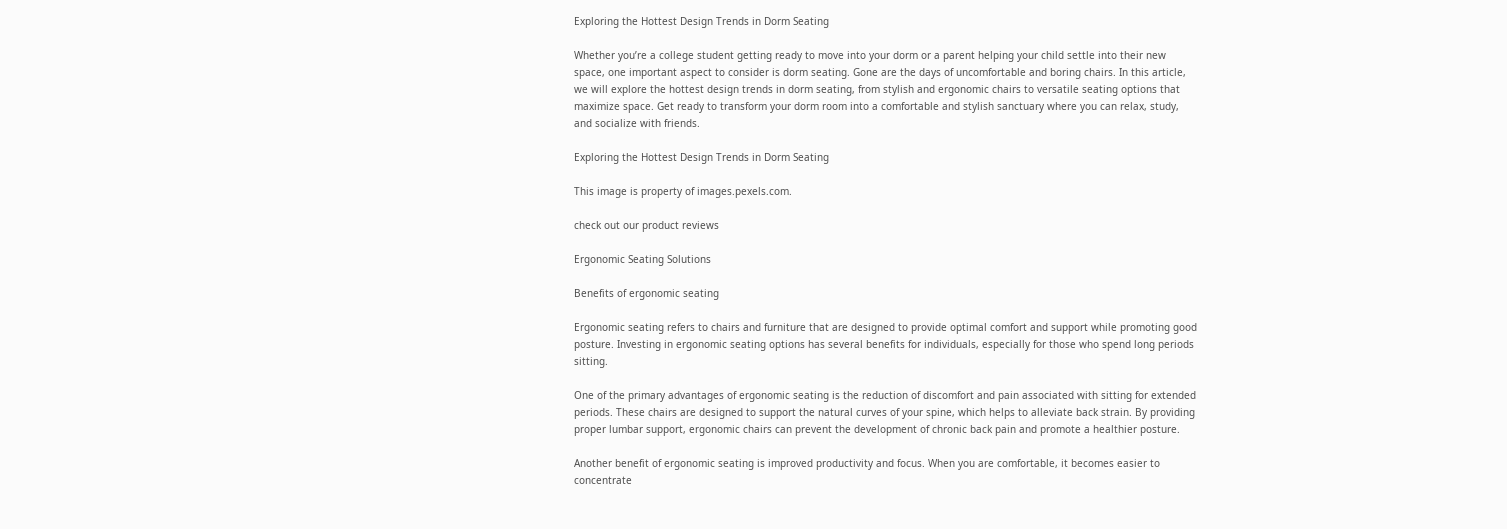Exploring the Hottest Design Trends in Dorm Seating

Whether you’re a college student getting ready to move into your dorm or a parent helping your child settle into their new space, one important aspect to consider is dorm seating. Gone are the days of uncomfortable and boring chairs. In this article, we will explore the hottest design trends in dorm seating, from stylish and ergonomic chairs to versatile seating options that maximize space. Get ready to transform your dorm room into a comfortable and stylish sanctuary where you can relax, study, and socialize with friends.

Exploring the Hottest Design Trends in Dorm Seating

This image is property of images.pexels.com.

check out our product reviews

Ergonomic Seating Solutions

Benefits of ergonomic seating

Ergonomic seating refers to chairs and furniture that are designed to provide optimal comfort and support while promoting good posture. Investing in ergonomic seating options has several benefits for individuals, especially for those who spend long periods sitting.

One of the primary advantages of ergonomic seating is the reduction of discomfort and pain associated with sitting for extended periods. These chairs are designed to support the natural curves of your spine, which helps to alleviate back strain. By providing proper lumbar support, ergonomic chairs can prevent the development of chronic back pain and promote a healthier posture.

Another benefit of ergonomic seating is improved productivity and focus. When you are comfortable, it becomes easier to concentrate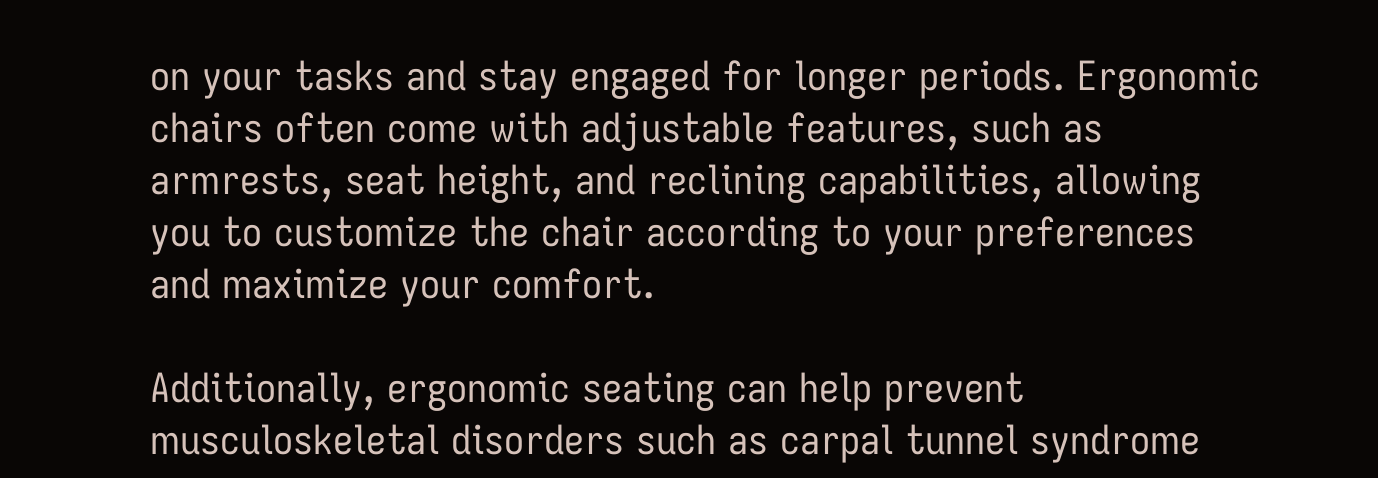on your tasks and stay engaged for longer periods. Ergonomic chairs often come with adjustable features, such as armrests, seat height, and reclining capabilities, allowing you to customize the chair according to your preferences and maximize your comfort.

Additionally, ergonomic seating can help prevent musculoskeletal disorders such as carpal tunnel syndrome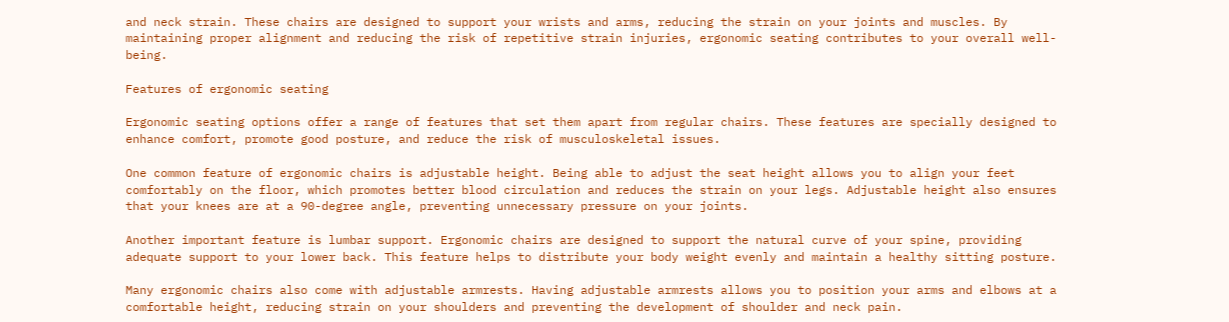and neck strain. These chairs are designed to support your wrists and arms, reducing the strain on your joints and muscles. By maintaining proper alignment and reducing the risk of repetitive strain injuries, ergonomic seating contributes to your overall well-being.

Features of ergonomic seating

Ergonomic seating options offer a range of features that set them apart from regular chairs. These features are specially designed to enhance comfort, promote good posture, and reduce the risk of musculoskeletal issues.

One common feature of ergonomic chairs is adjustable height. Being able to adjust the seat height allows you to align your feet comfortably on the floor, which promotes better blood circulation and reduces the strain on your legs. Adjustable height also ensures that your knees are at a 90-degree angle, preventing unnecessary pressure on your joints.

Another important feature is lumbar support. Ergonomic chairs are designed to support the natural curve of your spine, providing adequate support to your lower back. This feature helps to distribute your body weight evenly and maintain a healthy sitting posture.

Many ergonomic chairs also come with adjustable armrests. Having adjustable armrests allows you to position your arms and elbows at a comfortable height, reducing strain on your shoulders and preventing the development of shoulder and neck pain.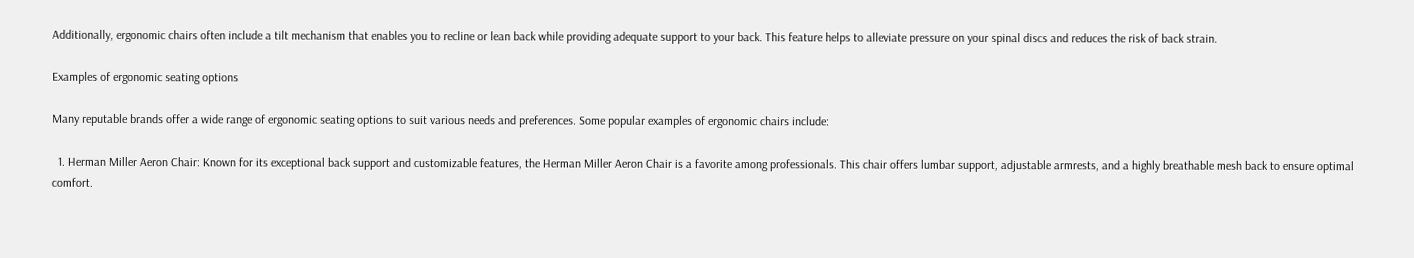Additionally, ergonomic chairs often include a tilt mechanism that enables you to recline or lean back while providing adequate support to your back. This feature helps to alleviate pressure on your spinal discs and reduces the risk of back strain.

Examples of ergonomic seating options

Many reputable brands offer a wide range of ergonomic seating options to suit various needs and preferences. Some popular examples of ergonomic chairs include:

  1. Herman Miller Aeron Chair: Known for its exceptional back support and customizable features, the Herman Miller Aeron Chair is a favorite among professionals. This chair offers lumbar support, adjustable armrests, and a highly breathable mesh back to ensure optimal comfort.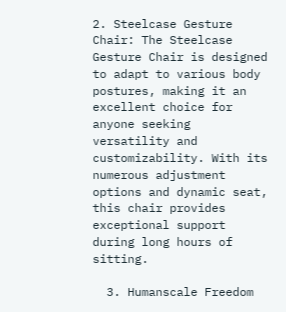2. Steelcase Gesture Chair: The Steelcase Gesture Chair is designed to adapt to various body postures, making it an excellent choice for anyone seeking versatility and customizability. With its numerous adjustment options and dynamic seat, this chair provides exceptional support during long hours of sitting.

  3. Humanscale Freedom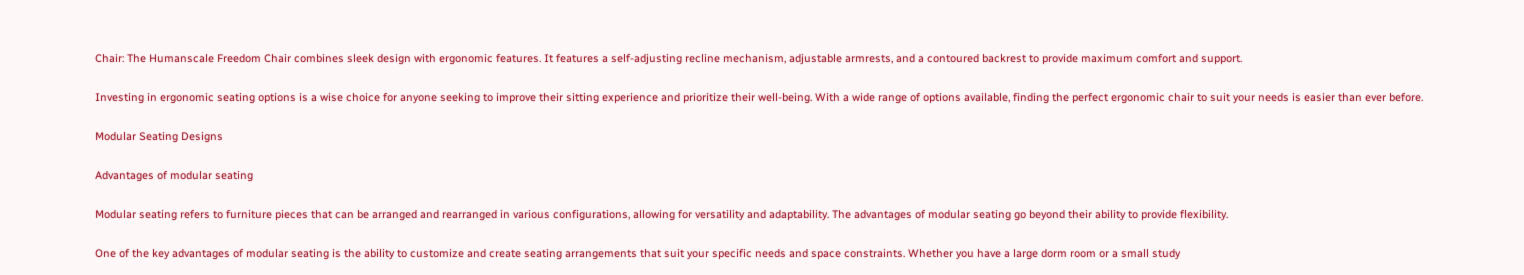Chair: The Humanscale Freedom Chair combines sleek design with ergonomic features. It features a self-adjusting recline mechanism, adjustable armrests, and a contoured backrest to provide maximum comfort and support.

Investing in ergonomic seating options is a wise choice for anyone seeking to improve their sitting experience and prioritize their well-being. With a wide range of options available, finding the perfect ergonomic chair to suit your needs is easier than ever before.

Modular Seating Designs

Advantages of modular seating

Modular seating refers to furniture pieces that can be arranged and rearranged in various configurations, allowing for versatility and adaptability. The advantages of modular seating go beyond their ability to provide flexibility.

One of the key advantages of modular seating is the ability to customize and create seating arrangements that suit your specific needs and space constraints. Whether you have a large dorm room or a small study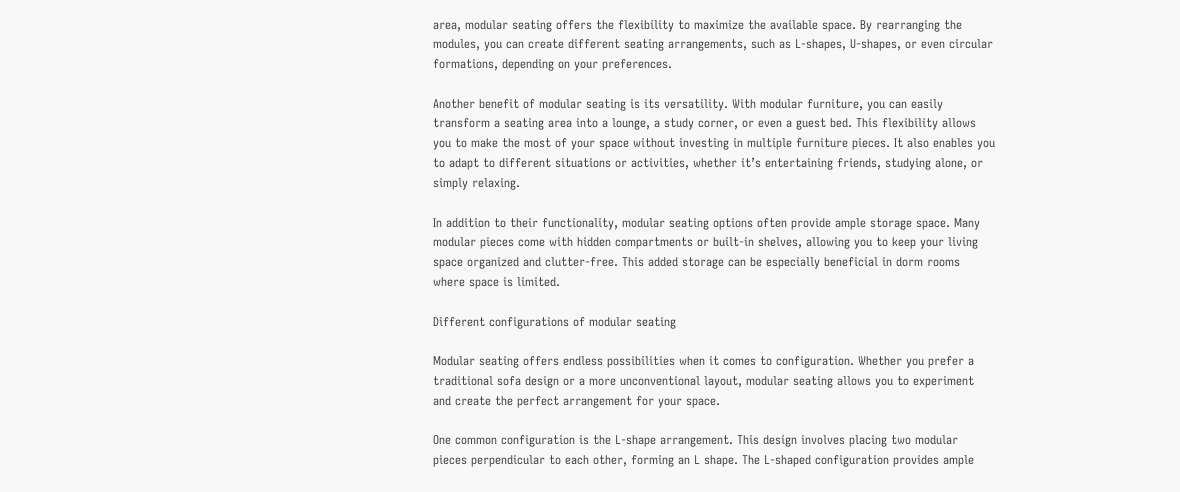area, modular seating offers the flexibility to maximize the available space. By rearranging the modules, you can create different seating arrangements, such as L-shapes, U-shapes, or even circular formations, depending on your preferences.

Another benefit of modular seating is its versatility. With modular furniture, you can easily transform a seating area into a lounge, a study corner, or even a guest bed. This flexibility allows you to make the most of your space without investing in multiple furniture pieces. It also enables you to adapt to different situations or activities, whether it’s entertaining friends, studying alone, or simply relaxing.

In addition to their functionality, modular seating options often provide ample storage space. Many modular pieces come with hidden compartments or built-in shelves, allowing you to keep your living space organized and clutter-free. This added storage can be especially beneficial in dorm rooms where space is limited.

Different configurations of modular seating

Modular seating offers endless possibilities when it comes to configuration. Whether you prefer a traditional sofa design or a more unconventional layout, modular seating allows you to experiment and create the perfect arrangement for your space.

One common configuration is the L-shape arrangement. This design involves placing two modular pieces perpendicular to each other, forming an L shape. The L-shaped configuration provides ample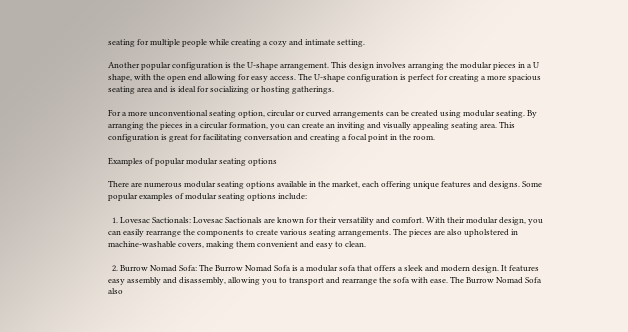seating for multiple people while creating a cozy and intimate setting.

Another popular configuration is the U-shape arrangement. This design involves arranging the modular pieces in a U shape, with the open end allowing for easy access. The U-shape configuration is perfect for creating a more spacious seating area and is ideal for socializing or hosting gatherings.

For a more unconventional seating option, circular or curved arrangements can be created using modular seating. By arranging the pieces in a circular formation, you can create an inviting and visually appealing seating area. This configuration is great for facilitating conversation and creating a focal point in the room.

Examples of popular modular seating options

There are numerous modular seating options available in the market, each offering unique features and designs. Some popular examples of modular seating options include:

  1. Lovesac Sactionals: Lovesac Sactionals are known for their versatility and comfort. With their modular design, you can easily rearrange the components to create various seating arrangements. The pieces are also upholstered in machine-washable covers, making them convenient and easy to clean.

  2. Burrow Nomad Sofa: The Burrow Nomad Sofa is a modular sofa that offers a sleek and modern design. It features easy assembly and disassembly, allowing you to transport and rearrange the sofa with ease. The Burrow Nomad Sofa also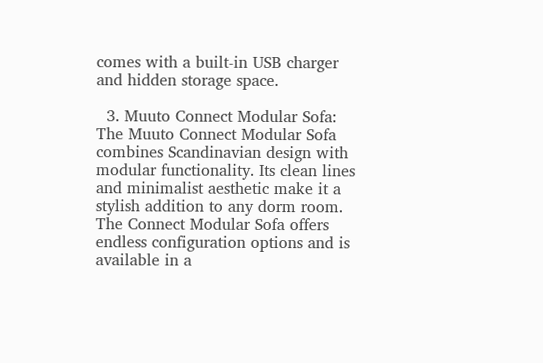comes with a built-in USB charger and hidden storage space.

  3. Muuto Connect Modular Sofa: The Muuto Connect Modular Sofa combines Scandinavian design with modular functionality. Its clean lines and minimalist aesthetic make it a stylish addition to any dorm room. The Connect Modular Sofa offers endless configuration options and is available in a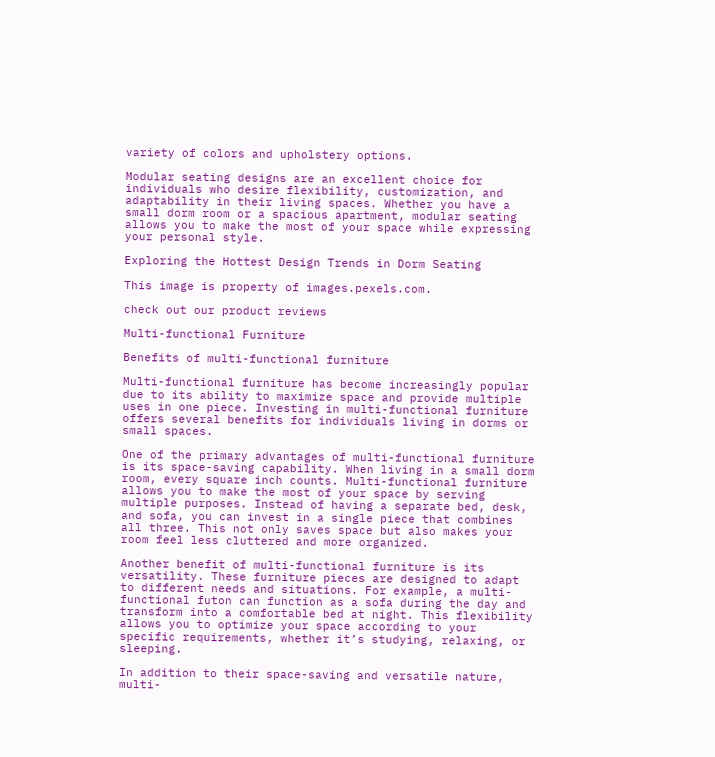variety of colors and upholstery options.

Modular seating designs are an excellent choice for individuals who desire flexibility, customization, and adaptability in their living spaces. Whether you have a small dorm room or a spacious apartment, modular seating allows you to make the most of your space while expressing your personal style.

Exploring the Hottest Design Trends in Dorm Seating

This image is property of images.pexels.com.

check out our product reviews

Multi-functional Furniture

Benefits of multi-functional furniture

Multi-functional furniture has become increasingly popular due to its ability to maximize space and provide multiple uses in one piece. Investing in multi-functional furniture offers several benefits for individuals living in dorms or small spaces.

One of the primary advantages of multi-functional furniture is its space-saving capability. When living in a small dorm room, every square inch counts. Multi-functional furniture allows you to make the most of your space by serving multiple purposes. Instead of having a separate bed, desk, and sofa, you can invest in a single piece that combines all three. This not only saves space but also makes your room feel less cluttered and more organized.

Another benefit of multi-functional furniture is its versatility. These furniture pieces are designed to adapt to different needs and situations. For example, a multi-functional futon can function as a sofa during the day and transform into a comfortable bed at night. This flexibility allows you to optimize your space according to your specific requirements, whether it’s studying, relaxing, or sleeping.

In addition to their space-saving and versatile nature, multi-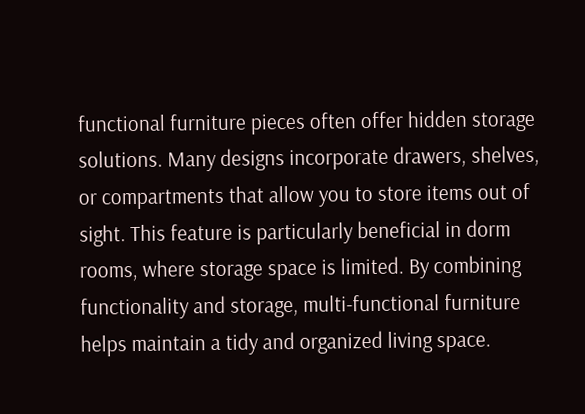functional furniture pieces often offer hidden storage solutions. Many designs incorporate drawers, shelves, or compartments that allow you to store items out of sight. This feature is particularly beneficial in dorm rooms, where storage space is limited. By combining functionality and storage, multi-functional furniture helps maintain a tidy and organized living space.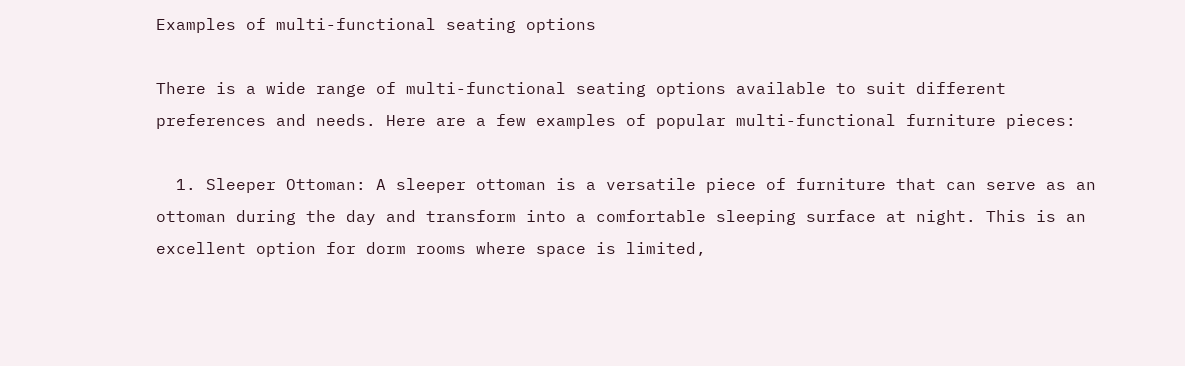Examples of multi-functional seating options

There is a wide range of multi-functional seating options available to suit different preferences and needs. Here are a few examples of popular multi-functional furniture pieces:

  1. Sleeper Ottoman: A sleeper ottoman is a versatile piece of furniture that can serve as an ottoman during the day and transform into a comfortable sleeping surface at night. This is an excellent option for dorm rooms where space is limited,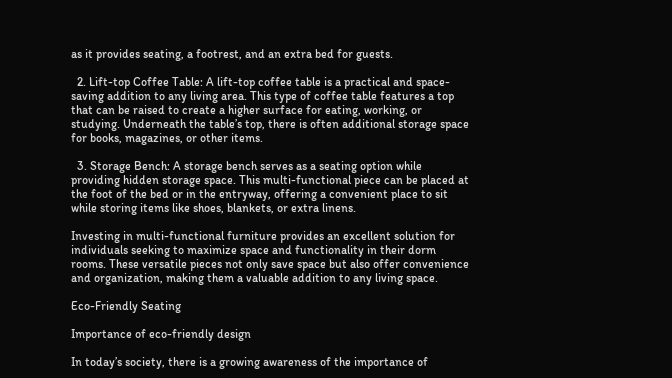as it provides seating, a footrest, and an extra bed for guests.

  2. Lift-top Coffee Table: A lift-top coffee table is a practical and space-saving addition to any living area. This type of coffee table features a top that can be raised to create a higher surface for eating, working, or studying. Underneath the table’s top, there is often additional storage space for books, magazines, or other items.

  3. Storage Bench: A storage bench serves as a seating option while providing hidden storage space. This multi-functional piece can be placed at the foot of the bed or in the entryway, offering a convenient place to sit while storing items like shoes, blankets, or extra linens.

Investing in multi-functional furniture provides an excellent solution for individuals seeking to maximize space and functionality in their dorm rooms. These versatile pieces not only save space but also offer convenience and organization, making them a valuable addition to any living space.

Eco-Friendly Seating

Importance of eco-friendly design

In today’s society, there is a growing awareness of the importance of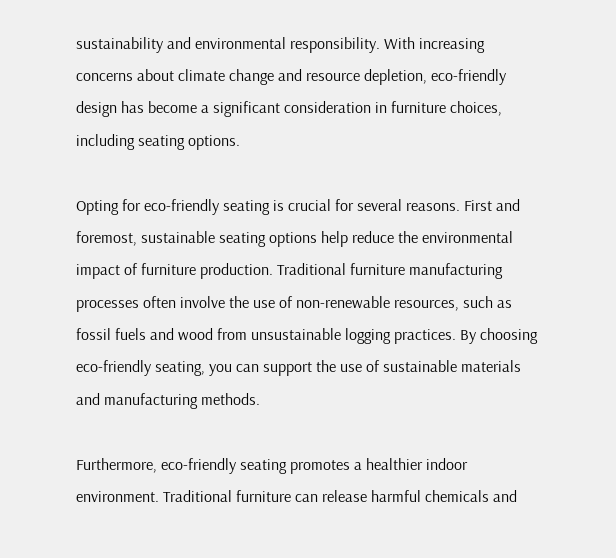sustainability and environmental responsibility. With increasing concerns about climate change and resource depletion, eco-friendly design has become a significant consideration in furniture choices, including seating options.

Opting for eco-friendly seating is crucial for several reasons. First and foremost, sustainable seating options help reduce the environmental impact of furniture production. Traditional furniture manufacturing processes often involve the use of non-renewable resources, such as fossil fuels and wood from unsustainable logging practices. By choosing eco-friendly seating, you can support the use of sustainable materials and manufacturing methods.

Furthermore, eco-friendly seating promotes a healthier indoor environment. Traditional furniture can release harmful chemicals and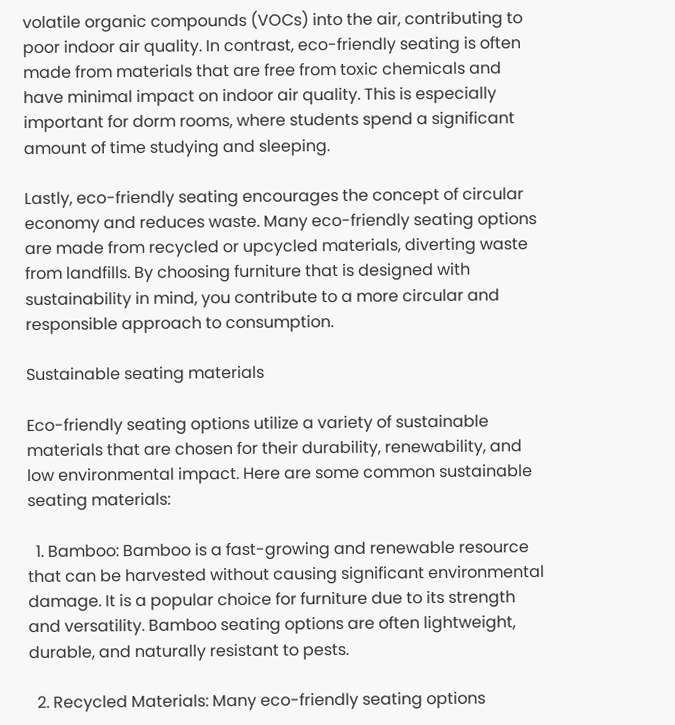volatile organic compounds (VOCs) into the air, contributing to poor indoor air quality. In contrast, eco-friendly seating is often made from materials that are free from toxic chemicals and have minimal impact on indoor air quality. This is especially important for dorm rooms, where students spend a significant amount of time studying and sleeping.

Lastly, eco-friendly seating encourages the concept of circular economy and reduces waste. Many eco-friendly seating options are made from recycled or upcycled materials, diverting waste from landfills. By choosing furniture that is designed with sustainability in mind, you contribute to a more circular and responsible approach to consumption.

Sustainable seating materials

Eco-friendly seating options utilize a variety of sustainable materials that are chosen for their durability, renewability, and low environmental impact. Here are some common sustainable seating materials:

  1. Bamboo: Bamboo is a fast-growing and renewable resource that can be harvested without causing significant environmental damage. It is a popular choice for furniture due to its strength and versatility. Bamboo seating options are often lightweight, durable, and naturally resistant to pests.

  2. Recycled Materials: Many eco-friendly seating options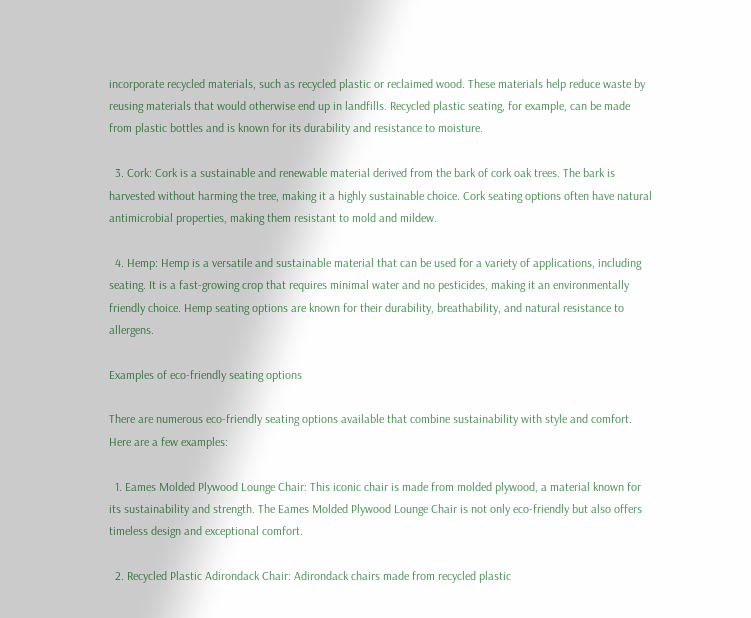incorporate recycled materials, such as recycled plastic or reclaimed wood. These materials help reduce waste by reusing materials that would otherwise end up in landfills. Recycled plastic seating, for example, can be made from plastic bottles and is known for its durability and resistance to moisture.

  3. Cork: Cork is a sustainable and renewable material derived from the bark of cork oak trees. The bark is harvested without harming the tree, making it a highly sustainable choice. Cork seating options often have natural antimicrobial properties, making them resistant to mold and mildew.

  4. Hemp: Hemp is a versatile and sustainable material that can be used for a variety of applications, including seating. It is a fast-growing crop that requires minimal water and no pesticides, making it an environmentally friendly choice. Hemp seating options are known for their durability, breathability, and natural resistance to allergens.

Examples of eco-friendly seating options

There are numerous eco-friendly seating options available that combine sustainability with style and comfort. Here are a few examples:

  1. Eames Molded Plywood Lounge Chair: This iconic chair is made from molded plywood, a material known for its sustainability and strength. The Eames Molded Plywood Lounge Chair is not only eco-friendly but also offers timeless design and exceptional comfort.

  2. Recycled Plastic Adirondack Chair: Adirondack chairs made from recycled plastic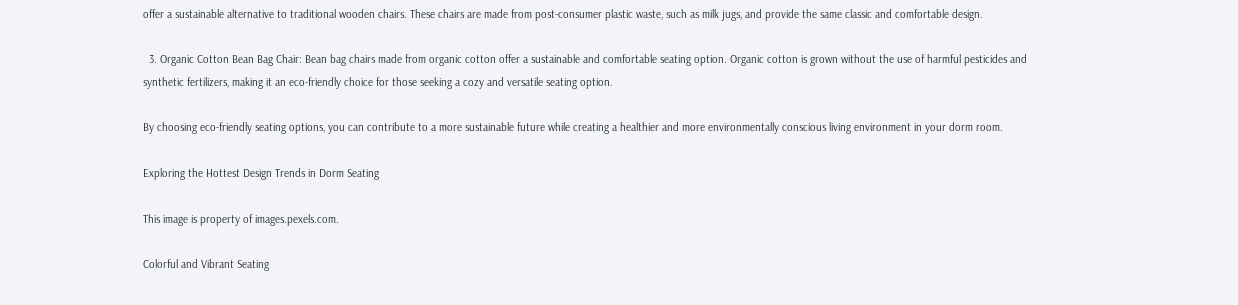offer a sustainable alternative to traditional wooden chairs. These chairs are made from post-consumer plastic waste, such as milk jugs, and provide the same classic and comfortable design.

  3. Organic Cotton Bean Bag Chair: Bean bag chairs made from organic cotton offer a sustainable and comfortable seating option. Organic cotton is grown without the use of harmful pesticides and synthetic fertilizers, making it an eco-friendly choice for those seeking a cozy and versatile seating option.

By choosing eco-friendly seating options, you can contribute to a more sustainable future while creating a healthier and more environmentally conscious living environment in your dorm room.

Exploring the Hottest Design Trends in Dorm Seating

This image is property of images.pexels.com.

Colorful and Vibrant Seating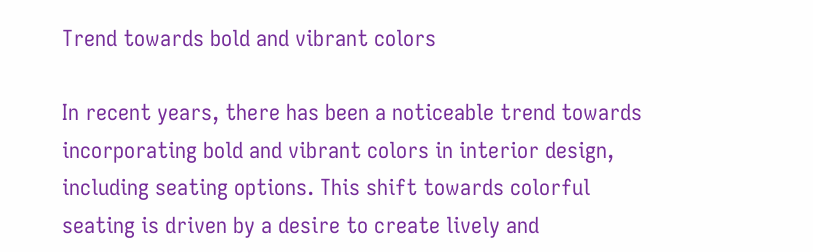Trend towards bold and vibrant colors

In recent years, there has been a noticeable trend towards incorporating bold and vibrant colors in interior design, including seating options. This shift towards colorful seating is driven by a desire to create lively and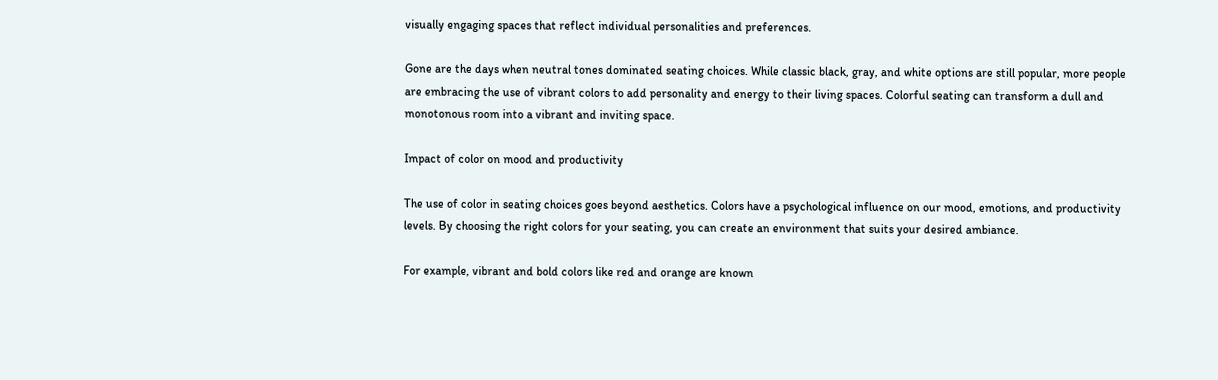visually engaging spaces that reflect individual personalities and preferences.

Gone are the days when neutral tones dominated seating choices. While classic black, gray, and white options are still popular, more people are embracing the use of vibrant colors to add personality and energy to their living spaces. Colorful seating can transform a dull and monotonous room into a vibrant and inviting space.

Impact of color on mood and productivity

The use of color in seating choices goes beyond aesthetics. Colors have a psychological influence on our mood, emotions, and productivity levels. By choosing the right colors for your seating, you can create an environment that suits your desired ambiance.

For example, vibrant and bold colors like red and orange are known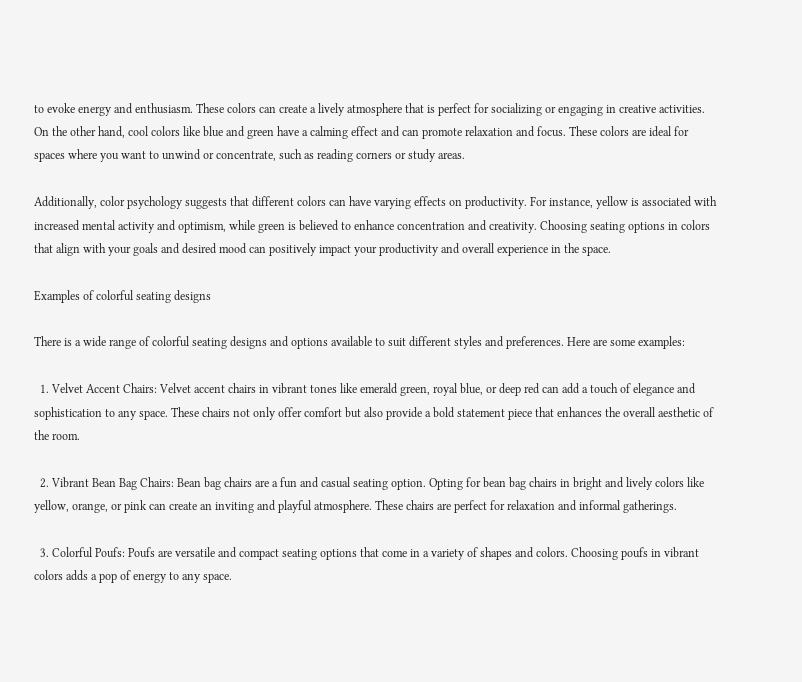to evoke energy and enthusiasm. These colors can create a lively atmosphere that is perfect for socializing or engaging in creative activities. On the other hand, cool colors like blue and green have a calming effect and can promote relaxation and focus. These colors are ideal for spaces where you want to unwind or concentrate, such as reading corners or study areas.

Additionally, color psychology suggests that different colors can have varying effects on productivity. For instance, yellow is associated with increased mental activity and optimism, while green is believed to enhance concentration and creativity. Choosing seating options in colors that align with your goals and desired mood can positively impact your productivity and overall experience in the space.

Examples of colorful seating designs

There is a wide range of colorful seating designs and options available to suit different styles and preferences. Here are some examples:

  1. Velvet Accent Chairs: Velvet accent chairs in vibrant tones like emerald green, royal blue, or deep red can add a touch of elegance and sophistication to any space. These chairs not only offer comfort but also provide a bold statement piece that enhances the overall aesthetic of the room.

  2. Vibrant Bean Bag Chairs: Bean bag chairs are a fun and casual seating option. Opting for bean bag chairs in bright and lively colors like yellow, orange, or pink can create an inviting and playful atmosphere. These chairs are perfect for relaxation and informal gatherings.

  3. Colorful Poufs: Poufs are versatile and compact seating options that come in a variety of shapes and colors. Choosing poufs in vibrant colors adds a pop of energy to any space.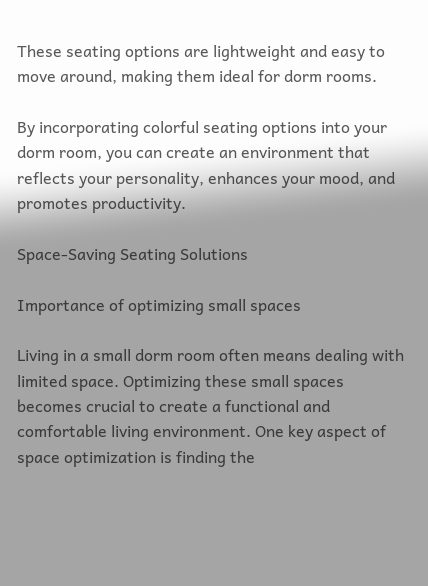These seating options are lightweight and easy to move around, making them ideal for dorm rooms.

By incorporating colorful seating options into your dorm room, you can create an environment that reflects your personality, enhances your mood, and promotes productivity.

Space-Saving Seating Solutions

Importance of optimizing small spaces

Living in a small dorm room often means dealing with limited space. Optimizing these small spaces becomes crucial to create a functional and comfortable living environment. One key aspect of space optimization is finding the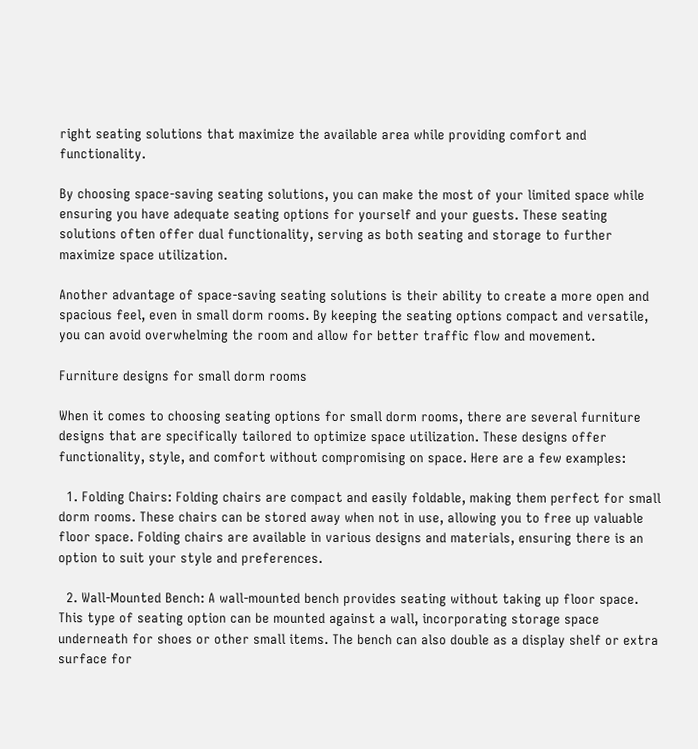right seating solutions that maximize the available area while providing comfort and functionality.

By choosing space-saving seating solutions, you can make the most of your limited space while ensuring you have adequate seating options for yourself and your guests. These seating solutions often offer dual functionality, serving as both seating and storage to further maximize space utilization.

Another advantage of space-saving seating solutions is their ability to create a more open and spacious feel, even in small dorm rooms. By keeping the seating options compact and versatile, you can avoid overwhelming the room and allow for better traffic flow and movement.

Furniture designs for small dorm rooms

When it comes to choosing seating options for small dorm rooms, there are several furniture designs that are specifically tailored to optimize space utilization. These designs offer functionality, style, and comfort without compromising on space. Here are a few examples:

  1. Folding Chairs: Folding chairs are compact and easily foldable, making them perfect for small dorm rooms. These chairs can be stored away when not in use, allowing you to free up valuable floor space. Folding chairs are available in various designs and materials, ensuring there is an option to suit your style and preferences.

  2. Wall-Mounted Bench: A wall-mounted bench provides seating without taking up floor space. This type of seating option can be mounted against a wall, incorporating storage space underneath for shoes or other small items. The bench can also double as a display shelf or extra surface for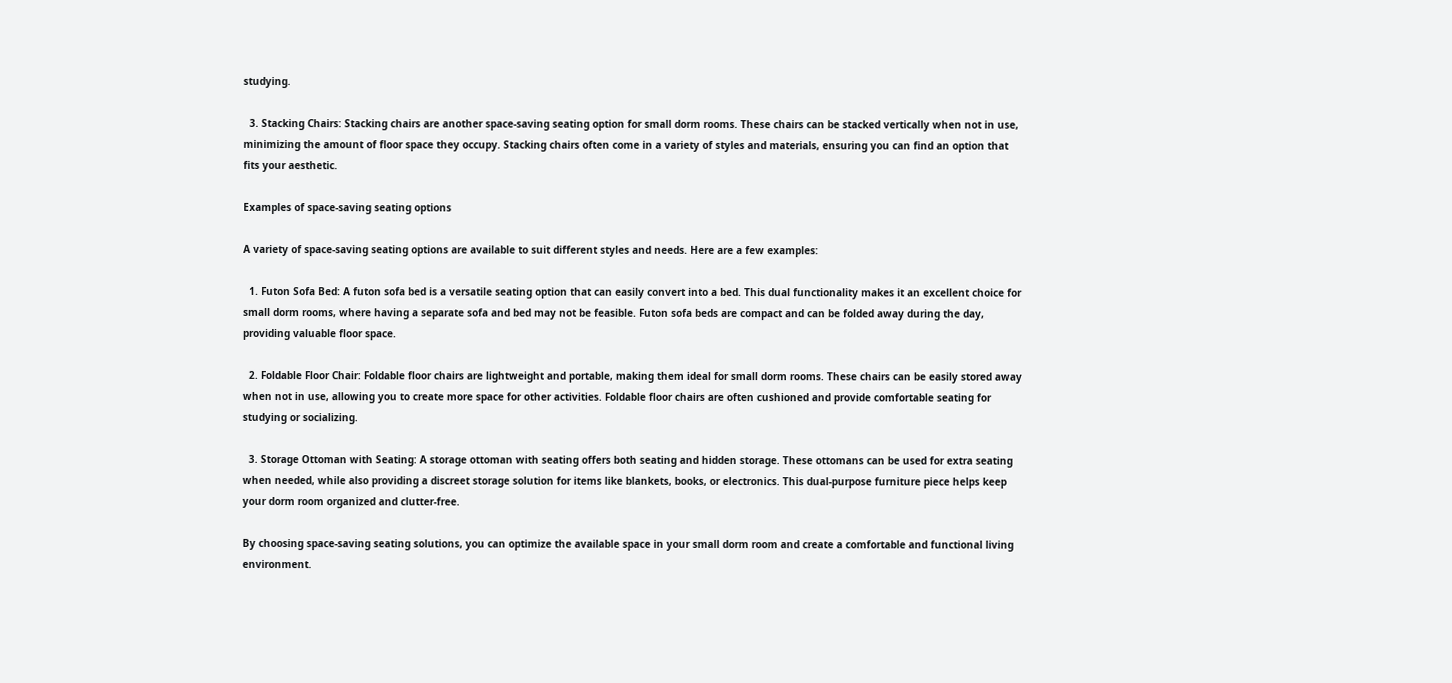studying.

  3. Stacking Chairs: Stacking chairs are another space-saving seating option for small dorm rooms. These chairs can be stacked vertically when not in use, minimizing the amount of floor space they occupy. Stacking chairs often come in a variety of styles and materials, ensuring you can find an option that fits your aesthetic.

Examples of space-saving seating options

A variety of space-saving seating options are available to suit different styles and needs. Here are a few examples:

  1. Futon Sofa Bed: A futon sofa bed is a versatile seating option that can easily convert into a bed. This dual functionality makes it an excellent choice for small dorm rooms, where having a separate sofa and bed may not be feasible. Futon sofa beds are compact and can be folded away during the day, providing valuable floor space.

  2. Foldable Floor Chair: Foldable floor chairs are lightweight and portable, making them ideal for small dorm rooms. These chairs can be easily stored away when not in use, allowing you to create more space for other activities. Foldable floor chairs are often cushioned and provide comfortable seating for studying or socializing.

  3. Storage Ottoman with Seating: A storage ottoman with seating offers both seating and hidden storage. These ottomans can be used for extra seating when needed, while also providing a discreet storage solution for items like blankets, books, or electronics. This dual-purpose furniture piece helps keep your dorm room organized and clutter-free.

By choosing space-saving seating solutions, you can optimize the available space in your small dorm room and create a comfortable and functional living environment.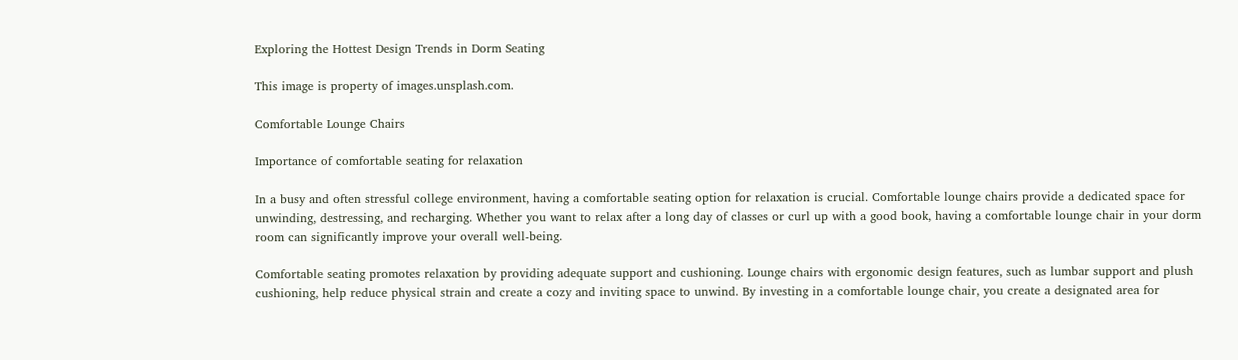Exploring the Hottest Design Trends in Dorm Seating

This image is property of images.unsplash.com.

Comfortable Lounge Chairs

Importance of comfortable seating for relaxation

In a busy and often stressful college environment, having a comfortable seating option for relaxation is crucial. Comfortable lounge chairs provide a dedicated space for unwinding, destressing, and recharging. Whether you want to relax after a long day of classes or curl up with a good book, having a comfortable lounge chair in your dorm room can significantly improve your overall well-being.

Comfortable seating promotes relaxation by providing adequate support and cushioning. Lounge chairs with ergonomic design features, such as lumbar support and plush cushioning, help reduce physical strain and create a cozy and inviting space to unwind. By investing in a comfortable lounge chair, you create a designated area for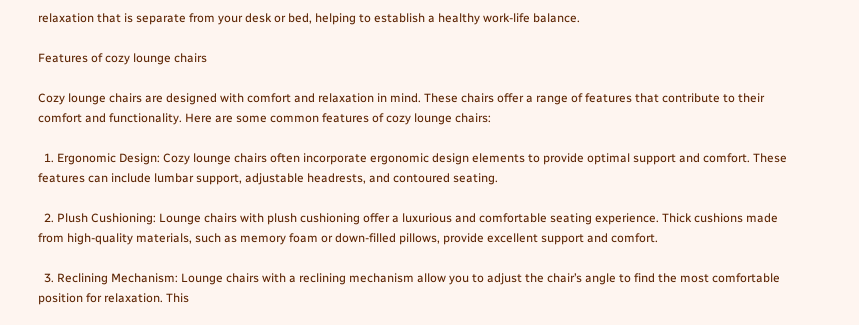relaxation that is separate from your desk or bed, helping to establish a healthy work-life balance.

Features of cozy lounge chairs

Cozy lounge chairs are designed with comfort and relaxation in mind. These chairs offer a range of features that contribute to their comfort and functionality. Here are some common features of cozy lounge chairs:

  1. Ergonomic Design: Cozy lounge chairs often incorporate ergonomic design elements to provide optimal support and comfort. These features can include lumbar support, adjustable headrests, and contoured seating.

  2. Plush Cushioning: Lounge chairs with plush cushioning offer a luxurious and comfortable seating experience. Thick cushions made from high-quality materials, such as memory foam or down-filled pillows, provide excellent support and comfort.

  3. Reclining Mechanism: Lounge chairs with a reclining mechanism allow you to adjust the chair’s angle to find the most comfortable position for relaxation. This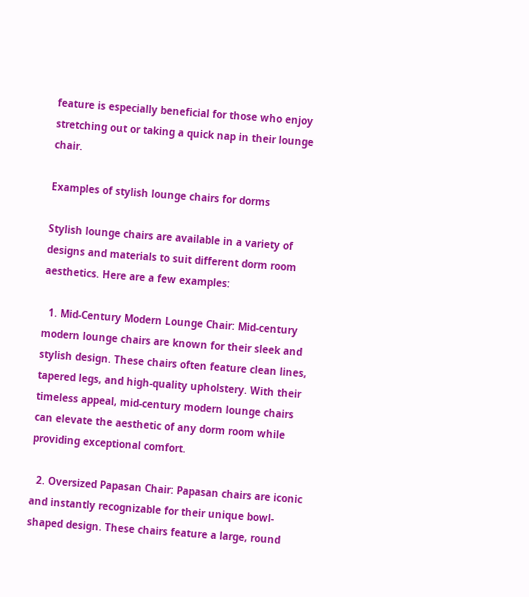feature is especially beneficial for those who enjoy stretching out or taking a quick nap in their lounge chair.

Examples of stylish lounge chairs for dorms

Stylish lounge chairs are available in a variety of designs and materials to suit different dorm room aesthetics. Here are a few examples:

  1. Mid-Century Modern Lounge Chair: Mid-century modern lounge chairs are known for their sleek and stylish design. These chairs often feature clean lines, tapered legs, and high-quality upholstery. With their timeless appeal, mid-century modern lounge chairs can elevate the aesthetic of any dorm room while providing exceptional comfort.

  2. Oversized Papasan Chair: Papasan chairs are iconic and instantly recognizable for their unique bowl-shaped design. These chairs feature a large, round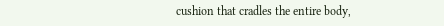cushion that cradles the entire body,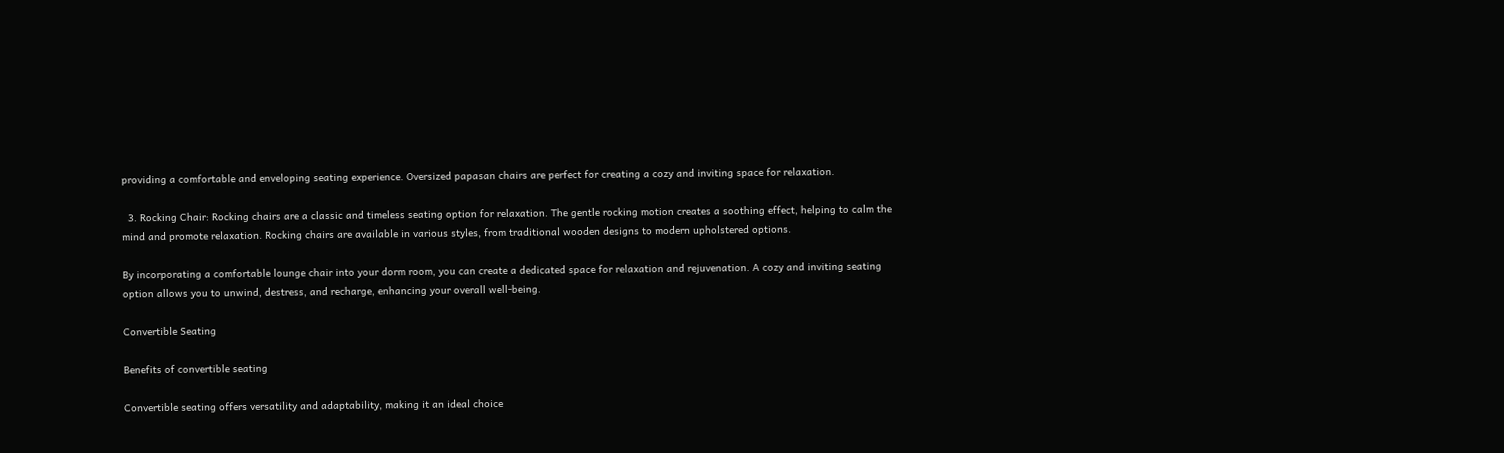providing a comfortable and enveloping seating experience. Oversized papasan chairs are perfect for creating a cozy and inviting space for relaxation.

  3. Rocking Chair: Rocking chairs are a classic and timeless seating option for relaxation. The gentle rocking motion creates a soothing effect, helping to calm the mind and promote relaxation. Rocking chairs are available in various styles, from traditional wooden designs to modern upholstered options.

By incorporating a comfortable lounge chair into your dorm room, you can create a dedicated space for relaxation and rejuvenation. A cozy and inviting seating option allows you to unwind, destress, and recharge, enhancing your overall well-being.

Convertible Seating

Benefits of convertible seating

Convertible seating offers versatility and adaptability, making it an ideal choice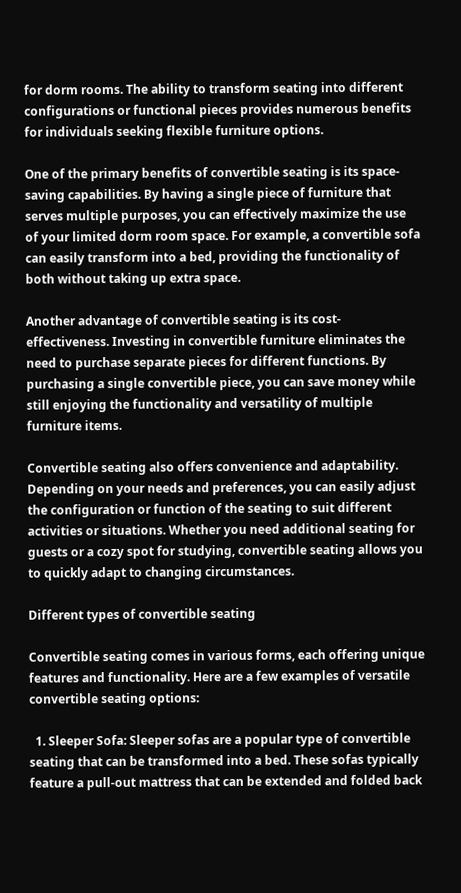for dorm rooms. The ability to transform seating into different configurations or functional pieces provides numerous benefits for individuals seeking flexible furniture options.

One of the primary benefits of convertible seating is its space-saving capabilities. By having a single piece of furniture that serves multiple purposes, you can effectively maximize the use of your limited dorm room space. For example, a convertible sofa can easily transform into a bed, providing the functionality of both without taking up extra space.

Another advantage of convertible seating is its cost-effectiveness. Investing in convertible furniture eliminates the need to purchase separate pieces for different functions. By purchasing a single convertible piece, you can save money while still enjoying the functionality and versatility of multiple furniture items.

Convertible seating also offers convenience and adaptability. Depending on your needs and preferences, you can easily adjust the configuration or function of the seating to suit different activities or situations. Whether you need additional seating for guests or a cozy spot for studying, convertible seating allows you to quickly adapt to changing circumstances.

Different types of convertible seating

Convertible seating comes in various forms, each offering unique features and functionality. Here are a few examples of versatile convertible seating options:

  1. Sleeper Sofa: Sleeper sofas are a popular type of convertible seating that can be transformed into a bed. These sofas typically feature a pull-out mattress that can be extended and folded back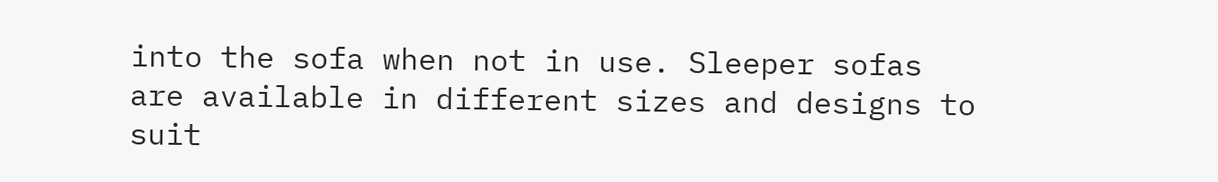into the sofa when not in use. Sleeper sofas are available in different sizes and designs to suit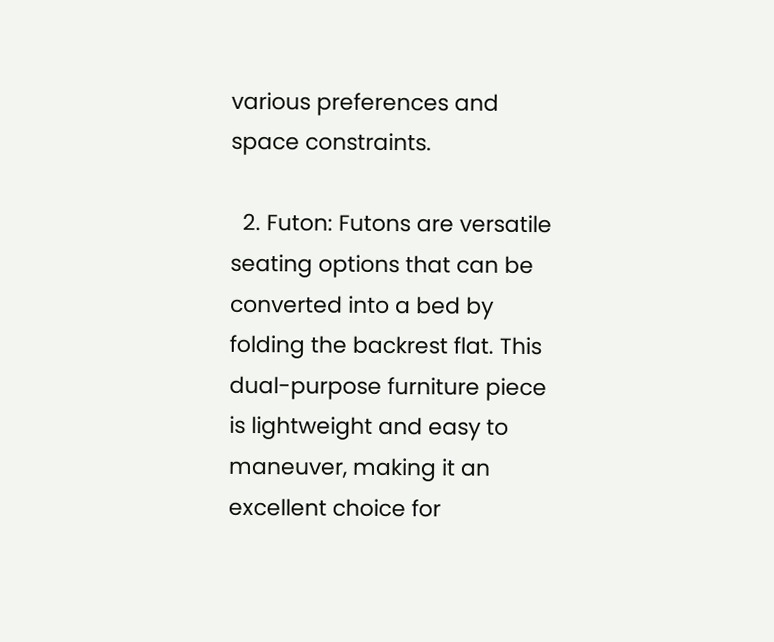various preferences and space constraints.

  2. Futon: Futons are versatile seating options that can be converted into a bed by folding the backrest flat. This dual-purpose furniture piece is lightweight and easy to maneuver, making it an excellent choice for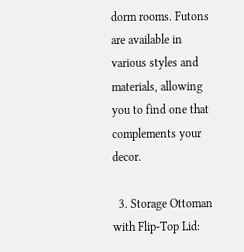dorm rooms. Futons are available in various styles and materials, allowing you to find one that complements your decor.

  3. Storage Ottoman with Flip-Top Lid: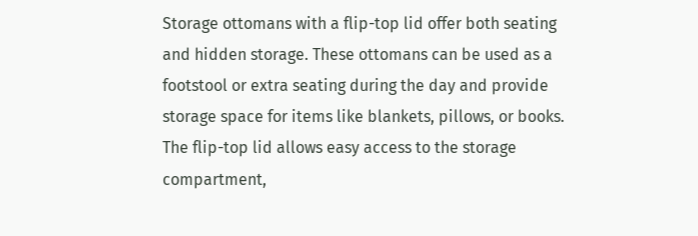Storage ottomans with a flip-top lid offer both seating and hidden storage. These ottomans can be used as a footstool or extra seating during the day and provide storage space for items like blankets, pillows, or books. The flip-top lid allows easy access to the storage compartment,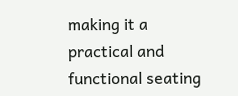making it a practical and functional seating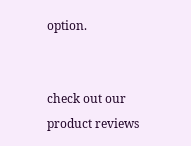option.


check out our product reviews